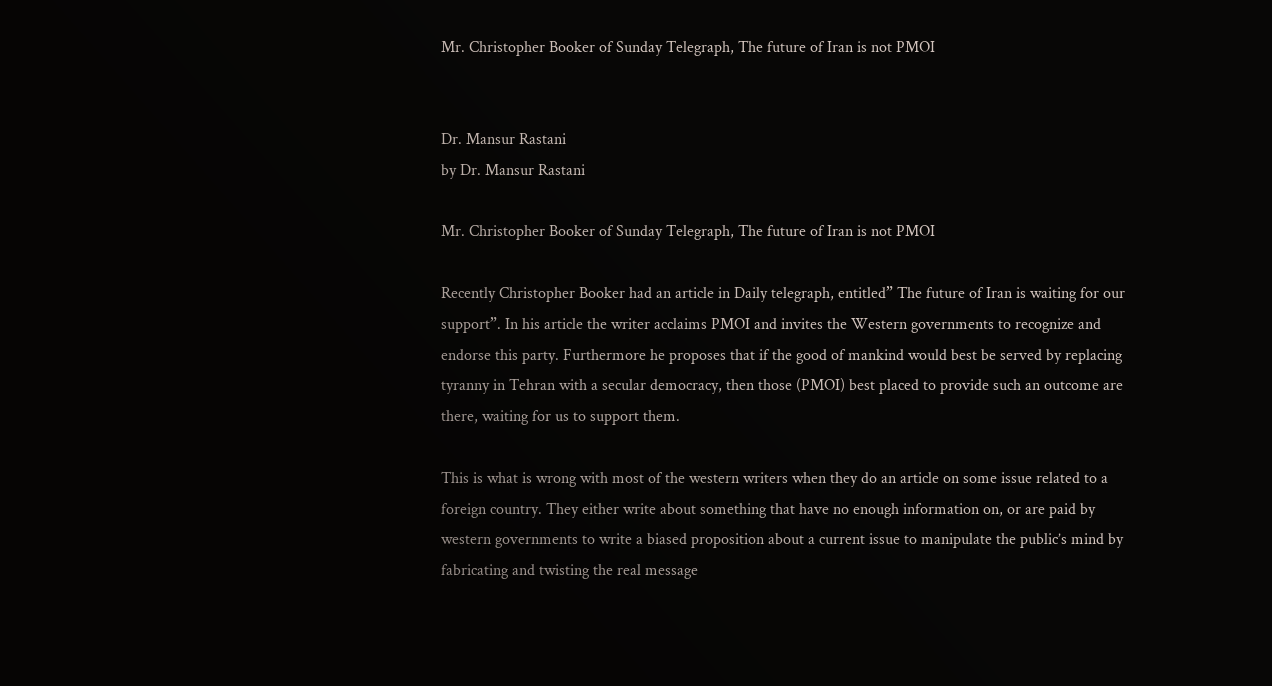Mr. Christopher Booker of Sunday Telegraph, The future of Iran is not PMOI


Dr. Mansur Rastani
by Dr. Mansur Rastani

Mr. Christopher Booker of Sunday Telegraph, The future of Iran is not PMOI

Recently Christopher Booker had an article in Daily telegraph, entitled” The future of Iran is waiting for our support”. In his article the writer acclaims PMOI and invites the Western governments to recognize and endorse this party. Furthermore he proposes that if the good of mankind would best be served by replacing tyranny in Tehran with a secular democracy, then those (PMOI) best placed to provide such an outcome are there, waiting for us to support them.

This is what is wrong with most of the western writers when they do an article on some issue related to a foreign country. They either write about something that have no enough information on, or are paid by western governments to write a biased proposition about a current issue to manipulate the public’s mind by fabricating and twisting the real message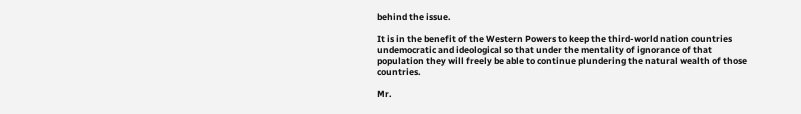behind the issue.

It is in the benefit of the Western Powers to keep the third-world nation countries undemocratic and ideological so that under the mentality of ignorance of that population they will freely be able to continue plundering the natural wealth of those countries.

Mr.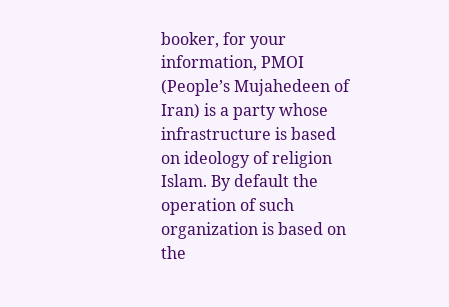booker, for your information, PMOI (People’s Mujahedeen of Iran) is a party whose infrastructure is based on ideology of religion Islam. By default the operation of such organization is based on the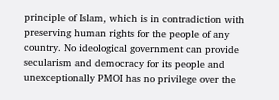principle of Islam, which is in contradiction with preserving human rights for the people of any country. No ideological government can provide secularism and democracy for its people and unexceptionally PMOI has no privilege over the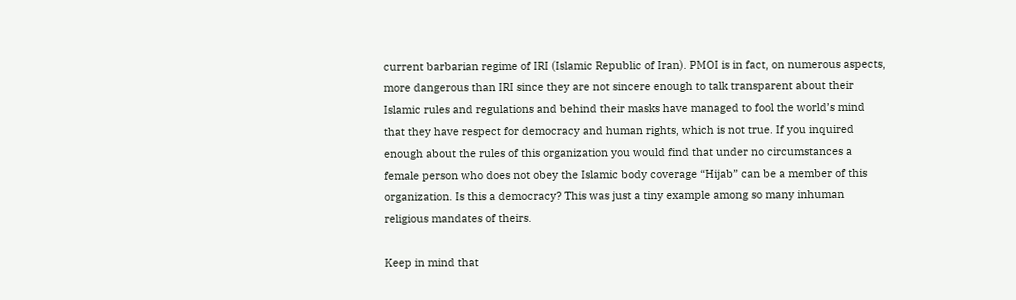current barbarian regime of IRI (Islamic Republic of Iran). PMOI is in fact, on numerous aspects, more dangerous than IRI since they are not sincere enough to talk transparent about their Islamic rules and regulations and behind their masks have managed to fool the world’s mind that they have respect for democracy and human rights, which is not true. If you inquired enough about the rules of this organization you would find that under no circumstances a female person who does not obey the Islamic body coverage “Hijab” can be a member of this organization. Is this a democracy? This was just a tiny example among so many inhuman religious mandates of theirs.

Keep in mind that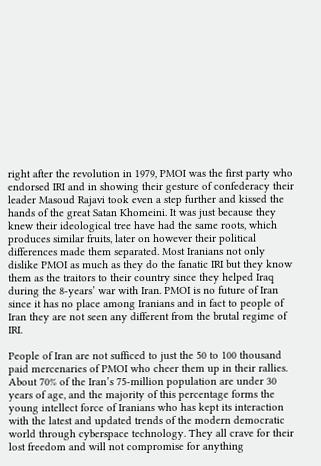right after the revolution in 1979, PMOI was the first party who endorsed IRI and in showing their gesture of confederacy their leader Masoud Rajavi took even a step further and kissed the hands of the great Satan Khomeini. It was just because they knew their ideological tree have had the same roots, which produces similar fruits, later on however their political differences made them separated. Most Iranians not only dislike PMOI as much as they do the fanatic IRI but they know them as the traitors to their country since they helped Iraq during the 8-years’ war with Iran. PMOI is no future of Iran since it has no place among Iranians and in fact to people of Iran they are not seen any different from the brutal regime of IRI.

People of Iran are not sufficed to just the 50 to 100 thousand paid mercenaries of PMOI who cheer them up in their rallies. About 70% of the Iran’s 75-million population are under 30 years of age, and the majority of this percentage forms the young intellect force of Iranians who has kept its interaction with the latest and updated trends of the modern democratic world through cyberspace technology. They all crave for their lost freedom and will not compromise for anything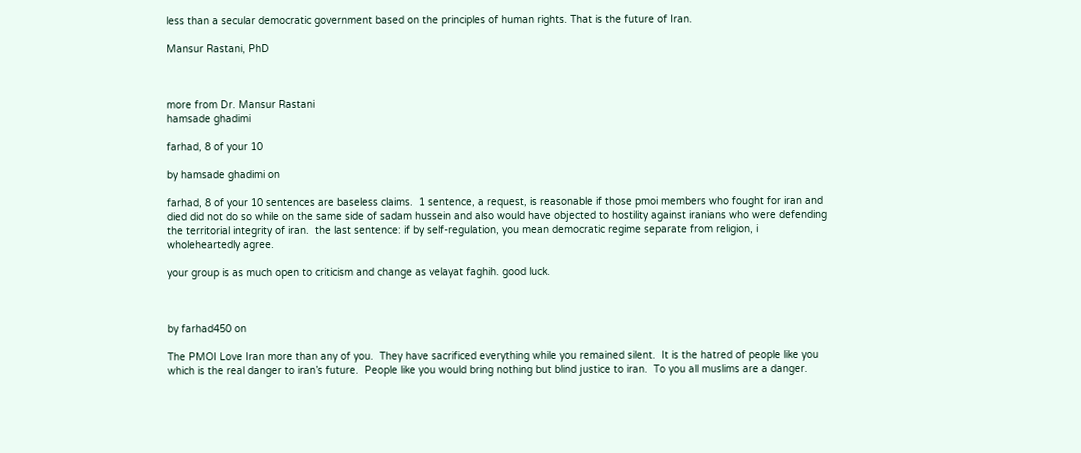less than a secular democratic government based on the principles of human rights. That is the future of Iran.

Mansur Rastani, PhD



more from Dr. Mansur Rastani
hamsade ghadimi

farhad, 8 of your 10

by hamsade ghadimi on

farhad, 8 of your 10 sentences are baseless claims.  1 sentence, a request, is reasonable if those pmoi members who fought for iran and died did not do so while on the same side of sadam hussein and also would have objected to hostility against iranians who were defending the territorial integrity of iran.  the last sentence: if by self-regulation, you mean democratic regime separate from religion, i wholeheartedly agree.

your group is as much open to criticism and change as velayat faghih. good luck.



by farhad450 on

The PMOI Love Iran more than any of you.  They have sacrificed everything while you remained silent.  It is the hatred of people like you which is the real danger to iran’s future.  People like you would bring nothing but blind justice to iran.  To you all muslims are a danger.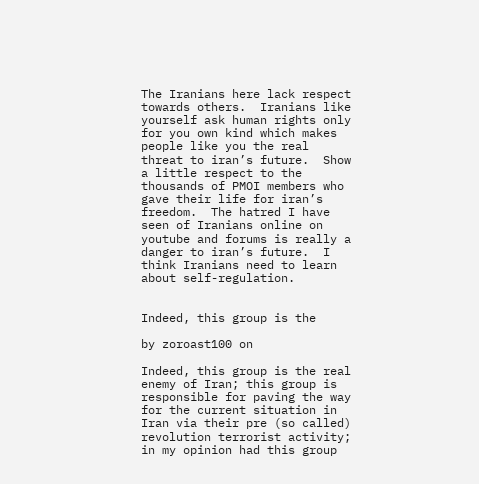The Iranians here lack respect towards others.  Iranians like yourself ask human rights only for you own kind which makes people like you the real threat to iran’s future.  Show a little respect to the thousands of PMOI members who gave their life for iran’s freedom.  The hatred I have seen of Iranians online on youtube and forums is really a danger to iran’s future.  I think Iranians need to learn about self-regulation.


Indeed, this group is the

by zoroast100 on

Indeed, this group is the real enemy of Iran; this group is responsible for paving the way for the current situation in Iran via their pre (so called) revolution terrorist activity; in my opinion had this group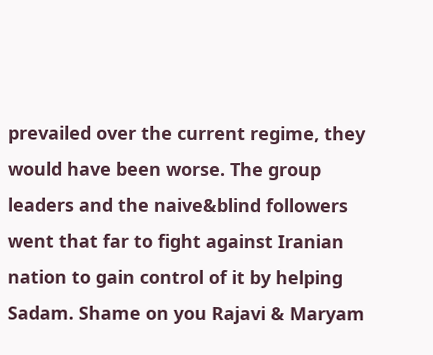prevailed over the current regime, they would have been worse. The group leaders and the naive&blind followers went that far to fight against Iranian nation to gain control of it by helping Sadam. Shame on you Rajavi & Maryam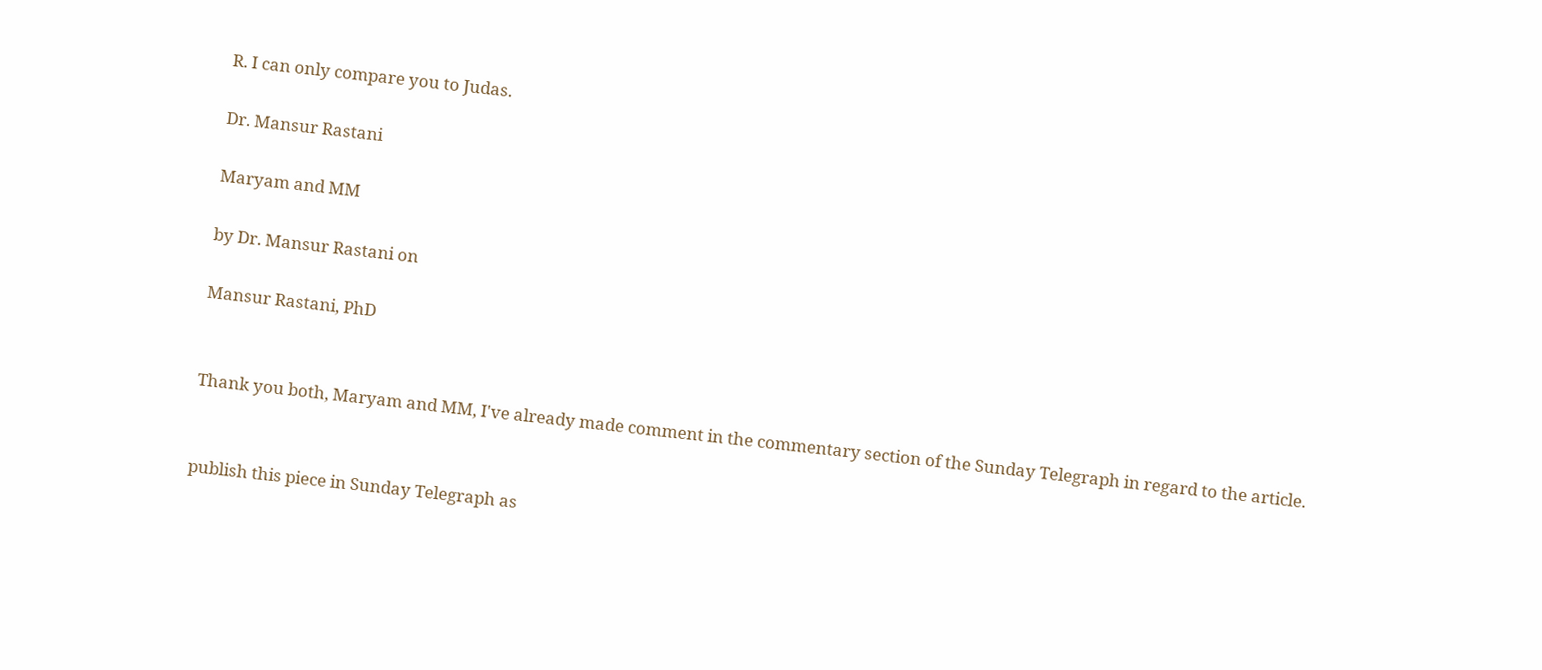R. I can only compare you to Judas.

Dr. Mansur Rastani

Maryam and MM

by Dr. Mansur Rastani on

Mansur Rastani, PhD


Thank you both, Maryam and MM, I've already made comment in the commentary section of the Sunday Telegraph in regard to the article.


publish this piece in Sunday Telegraph as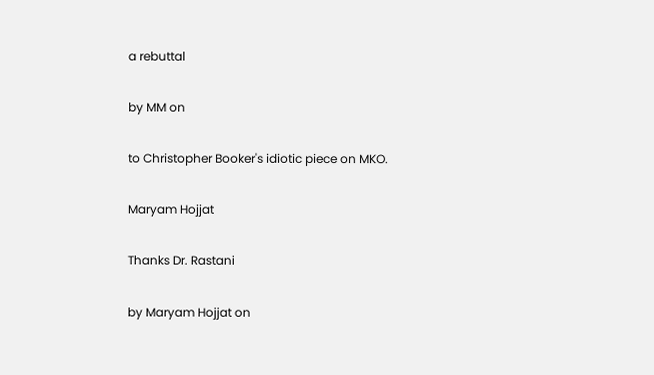a rebuttal

by MM on

to Christopher Booker's idiotic piece on MKO.

Maryam Hojjat

Thanks Dr. Rastani

by Maryam Hojjat on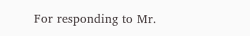For responding to Mr.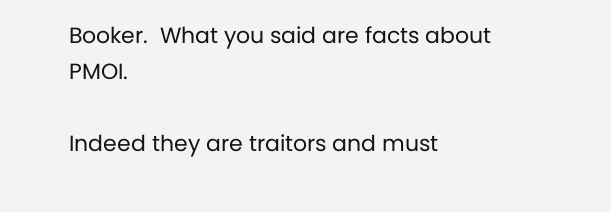Booker.  What you said are facts about PMOI.

Indeed they are traitors and must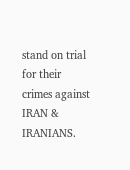stand on trial for their crimes against IRAN & IRANIANS.